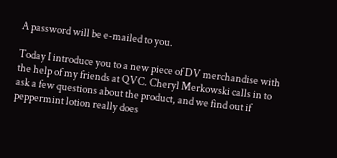A password will be e-mailed to you.

Today I introduce you to a new piece of DV merchandise with the help of my friends at QVC. Cheryl Merkowski calls in to ask a few questions about the product, and we find out if peppermint lotion really does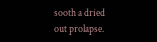sooth a dried out prolapse.